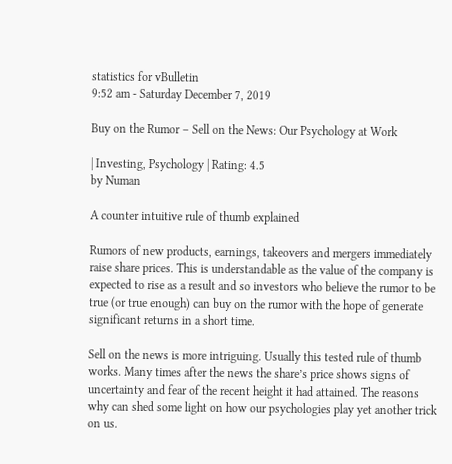statistics for vBulletin
9:52 am - Saturday December 7, 2019

Buy on the Rumor – Sell on the News: Our Psychology at Work

| Investing, Psychology | Rating: 4.5
by Numan

A counter intuitive rule of thumb explained

Rumors of new products, earnings, takeovers and mergers immediately raise share prices. This is understandable as the value of the company is expected to rise as a result and so investors who believe the rumor to be true (or true enough) can buy on the rumor with the hope of generate significant returns in a short time.

Sell on the news is more intriguing. Usually this tested rule of thumb works. Many times after the news the share’s price shows signs of uncertainty and fear of the recent height it had attained. The reasons why can shed some light on how our psychologies play yet another trick on us.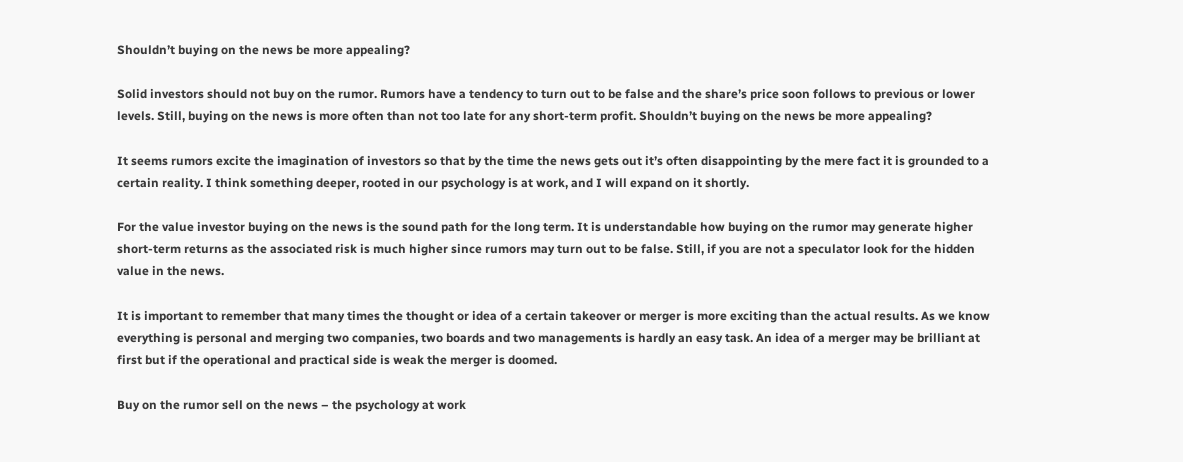Shouldn’t buying on the news be more appealing?

Solid investors should not buy on the rumor. Rumors have a tendency to turn out to be false and the share’s price soon follows to previous or lower levels. Still, buying on the news is more often than not too late for any short-term profit. Shouldn’t buying on the news be more appealing?

It seems rumors excite the imagination of investors so that by the time the news gets out it’s often disappointing by the mere fact it is grounded to a certain reality. I think something deeper, rooted in our psychology is at work, and I will expand on it shortly.

For the value investor buying on the news is the sound path for the long term. It is understandable how buying on the rumor may generate higher short-term returns as the associated risk is much higher since rumors may turn out to be false. Still, if you are not a speculator look for the hidden value in the news.

It is important to remember that many times the thought or idea of a certain takeover or merger is more exciting than the actual results. As we know everything is personal and merging two companies, two boards and two managements is hardly an easy task. An idea of a merger may be brilliant at first but if the operational and practical side is weak the merger is doomed.

Buy on the rumor sell on the news – the psychology at work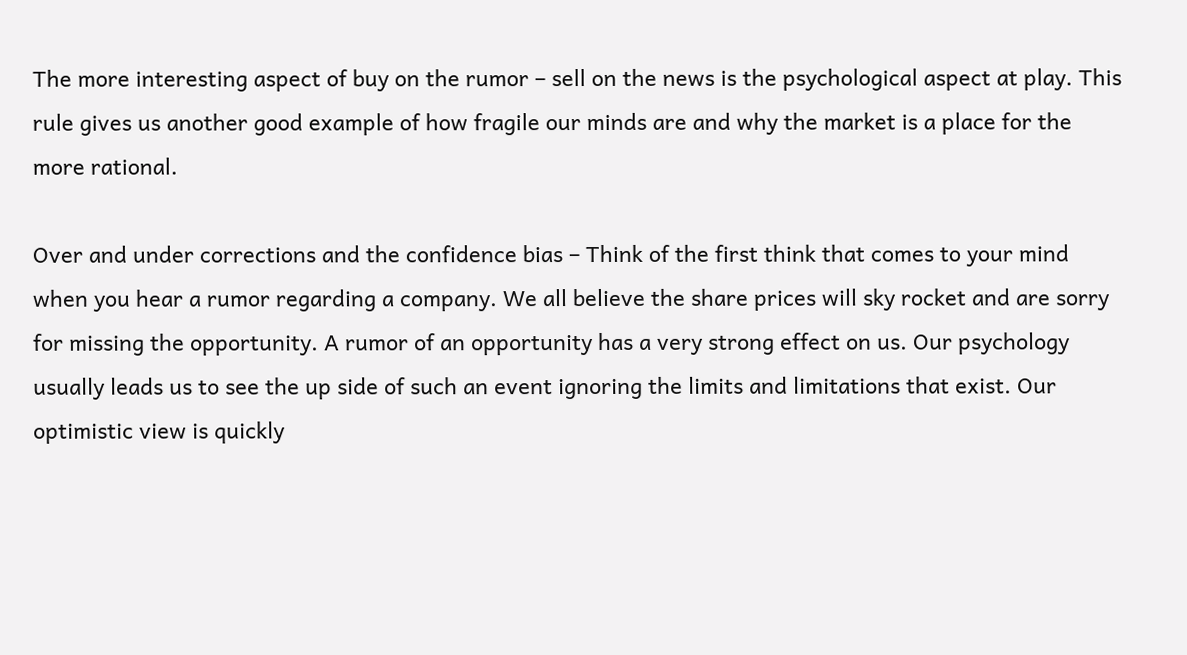The more interesting aspect of buy on the rumor – sell on the news is the psychological aspect at play. This rule gives us another good example of how fragile our minds are and why the market is a place for the more rational.

Over and under corrections and the confidence bias – Think of the first think that comes to your mind when you hear a rumor regarding a company. We all believe the share prices will sky rocket and are sorry for missing the opportunity. A rumor of an opportunity has a very strong effect on us. Our psychology usually leads us to see the up side of such an event ignoring the limits and limitations that exist. Our optimistic view is quickly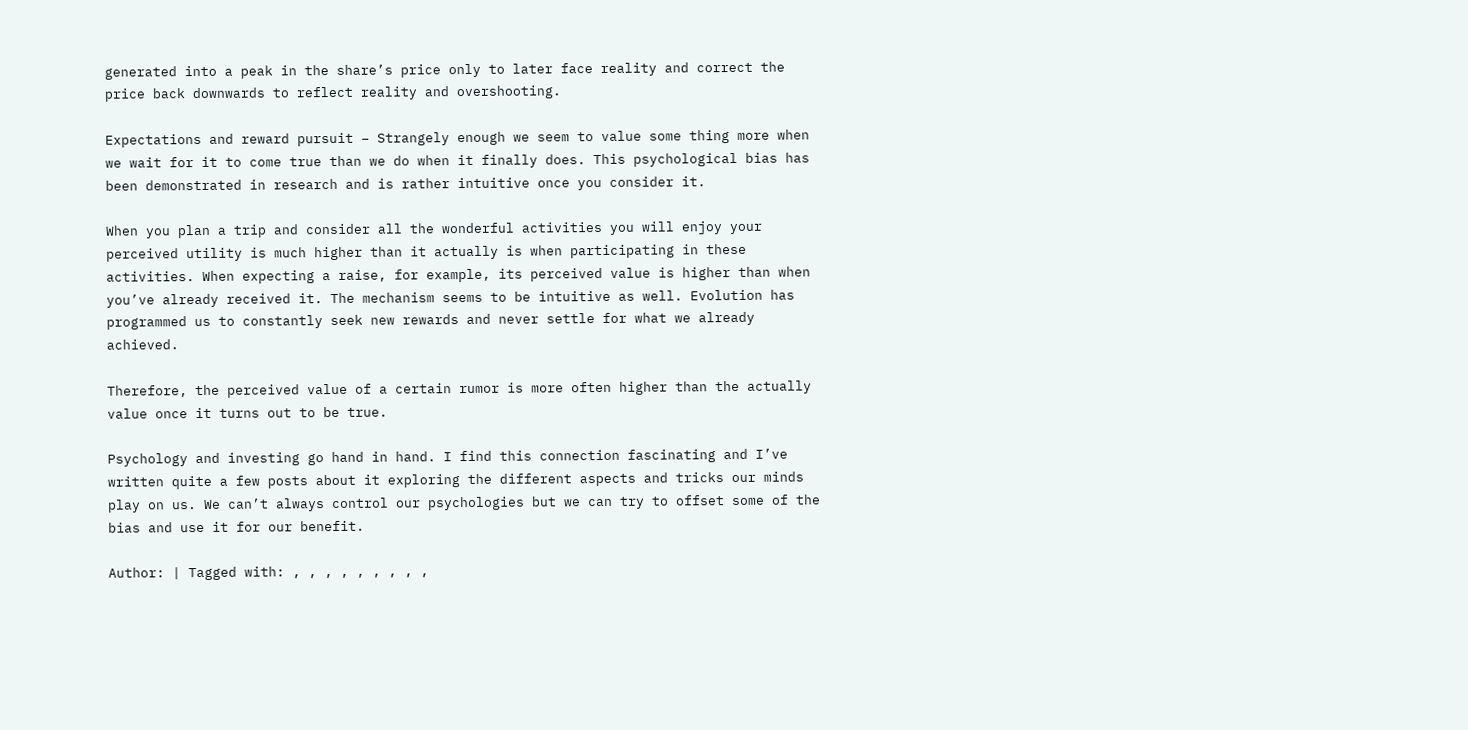generated into a peak in the share’s price only to later face reality and correct the price back downwards to reflect reality and overshooting.

Expectations and reward pursuit – Strangely enough we seem to value some thing more when we wait for it to come true than we do when it finally does. This psychological bias has been demonstrated in research and is rather intuitive once you consider it.

When you plan a trip and consider all the wonderful activities you will enjoy your perceived utility is much higher than it actually is when participating in these activities. When expecting a raise, for example, its perceived value is higher than when you’ve already received it. The mechanism seems to be intuitive as well. Evolution has programmed us to constantly seek new rewards and never settle for what we already achieved.

Therefore, the perceived value of a certain rumor is more often higher than the actually value once it turns out to be true.

Psychology and investing go hand in hand. I find this connection fascinating and I’ve written quite a few posts about it exploring the different aspects and tricks our minds play on us. We can’t always control our psychologies but we can try to offset some of the bias and use it for our benefit.

Author: | Tagged with: , , , , , , , , ,